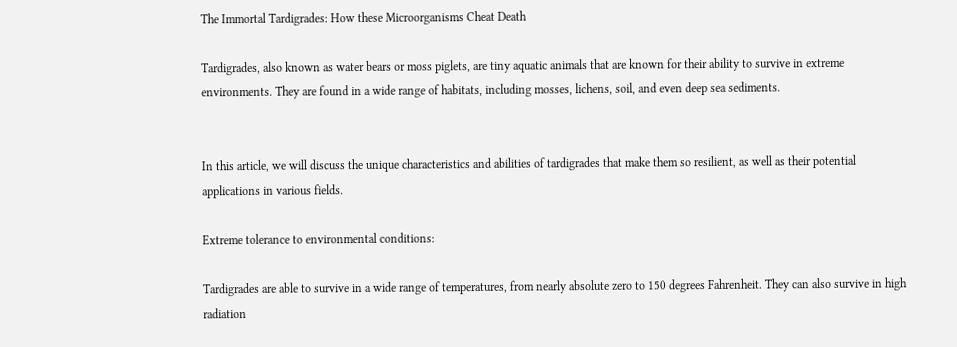The Immortal Tardigrades: How these Microorganisms Cheat Death

Tardigrades, also known as water bears or moss piglets, are tiny aquatic animals that are known for their ability to survive in extreme environments. They are found in a wide range of habitats, including mosses, lichens, soil, and even deep sea sediments.


In this article, we will discuss the unique characteristics and abilities of tardigrades that make them so resilient, as well as their potential applications in various fields.

Extreme tolerance to environmental conditions:

Tardigrades are able to survive in a wide range of temperatures, from nearly absolute zero to 150 degrees Fahrenheit. They can also survive in high radiation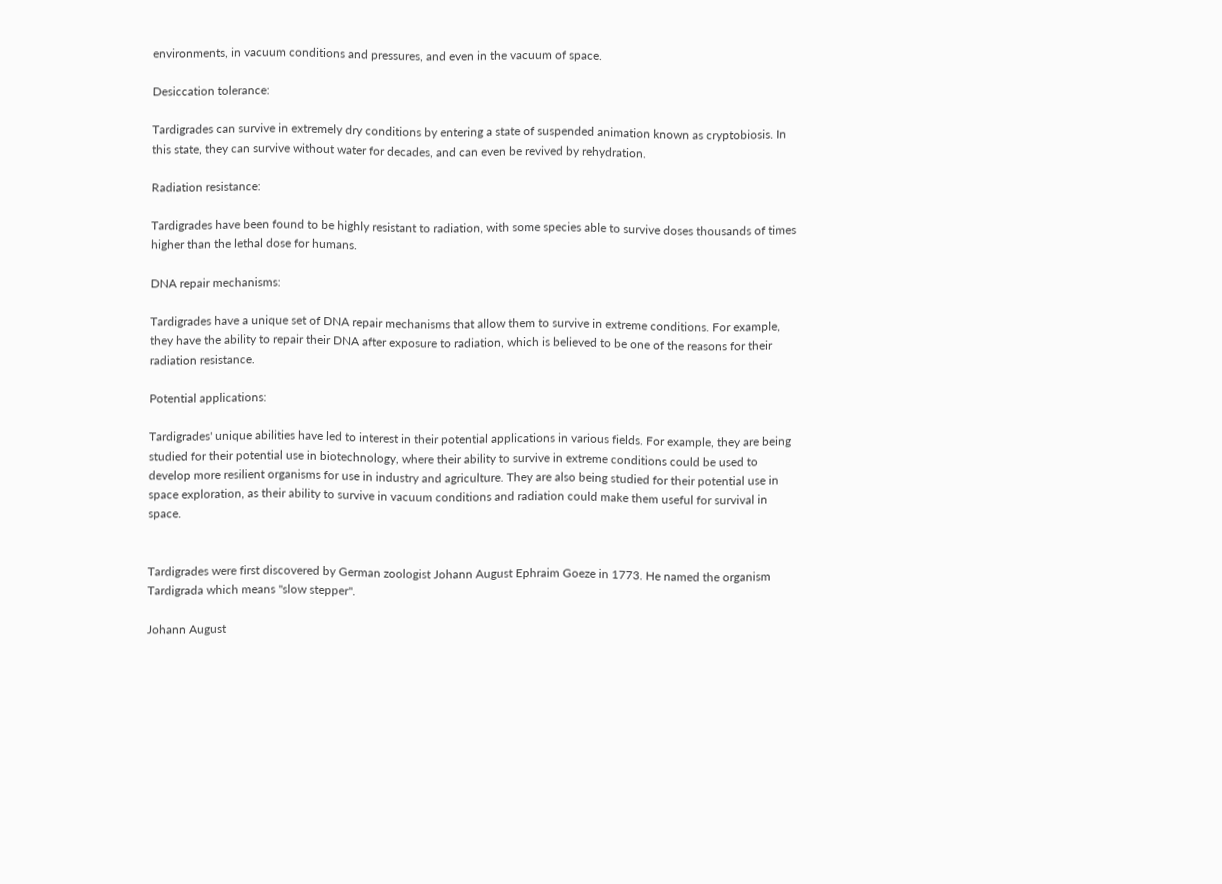environments, in vacuum conditions and pressures, and even in the vacuum of space.

Desiccation tolerance:

Tardigrades can survive in extremely dry conditions by entering a state of suspended animation known as cryptobiosis. In this state, they can survive without water for decades, and can even be revived by rehydration.

Radiation resistance:

Tardigrades have been found to be highly resistant to radiation, with some species able to survive doses thousands of times higher than the lethal dose for humans.

DNA repair mechanisms:

Tardigrades have a unique set of DNA repair mechanisms that allow them to survive in extreme conditions. For example, they have the ability to repair their DNA after exposure to radiation, which is believed to be one of the reasons for their radiation resistance.

Potential applications:

Tardigrades' unique abilities have led to interest in their potential applications in various fields. For example, they are being studied for their potential use in biotechnology, where their ability to survive in extreme conditions could be used to develop more resilient organisms for use in industry and agriculture. They are also being studied for their potential use in space exploration, as their ability to survive in vacuum conditions and radiation could make them useful for survival in space.


Tardigrades were first discovered by German zoologist Johann August Ephraim Goeze in 1773. He named the organism Tardigrada which means "slow stepper".

Johann August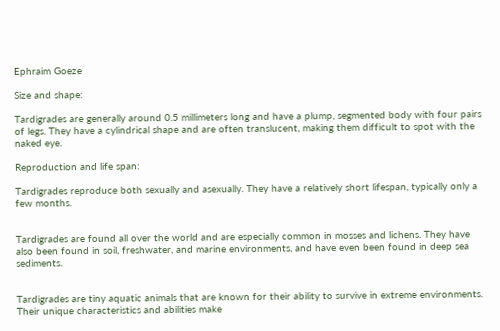Ephraim Goeze

Size and shape:

Tardigrades are generally around 0.5 millimeters long and have a plump, segmented body with four pairs of legs. They have a cylindrical shape and are often translucent, making them difficult to spot with the naked eye.

Reproduction and life span:

Tardigrades reproduce both sexually and asexually. They have a relatively short lifespan, typically only a few months.


Tardigrades are found all over the world and are especially common in mosses and lichens. They have also been found in soil, freshwater, and marine environments, and have even been found in deep sea sediments.


Tardigrades are tiny aquatic animals that are known for their ability to survive in extreme environments. Their unique characteristics and abilities make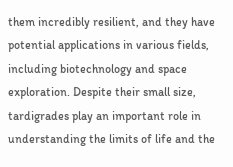them incredibly resilient, and they have potential applications in various fields, including biotechnology and space exploration. Despite their small size, tardigrades play an important role in understanding the limits of life and the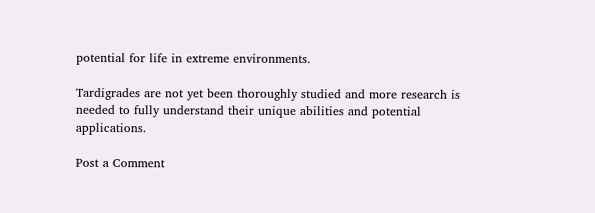potential for life in extreme environments.

Tardigrades are not yet been thoroughly studied and more research is needed to fully understand their unique abilities and potential applications.

Post a Comment